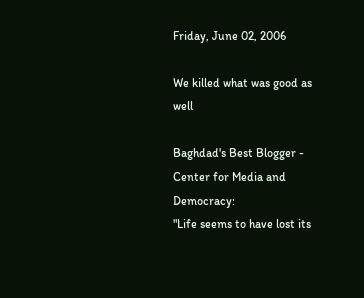Friday, June 02, 2006

We killed what was good as well

Baghdad's Best Blogger - Center for Media and Democracy:
"Life seems to have lost its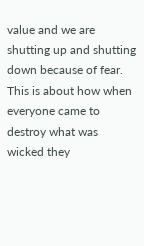value and we are shutting up and shutting down because of fear. This is about how when everyone came to destroy what was wicked they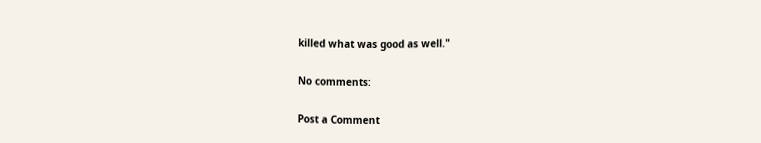killed what was good as well."

No comments:

Post a Comment